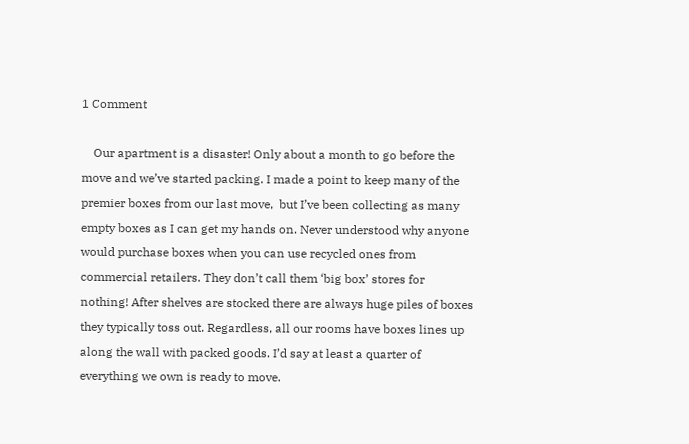1 Comment

    Our apartment is a disaster! Only about a month to go before the move and we’ve started packing. I made a point to keep many of the premier boxes from our last move,  but I’ve been collecting as many empty boxes as I can get my hands on. Never understood why anyone would purchase boxes when you can use recycled ones from commercial retailers. They don’t call them ‘big box’ stores for nothing! After shelves are stocked there are always huge piles of boxes they typically toss out. Regardless, all our rooms have boxes lines up along the wall with packed goods. I’d say at least a quarter of everything we own is ready to move.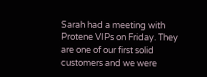Sarah had a meeting with Protene VIPs on Friday. They are one of our first solid customers and we were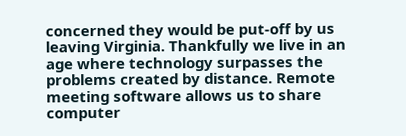concerned they would be put-off by us leaving Virginia. Thankfully we live in an age where technology surpasses the problems created by distance. Remote meeting software allows us to share computer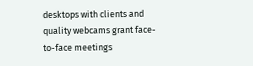desktops with clients and quality webcams grant face-to-face meetings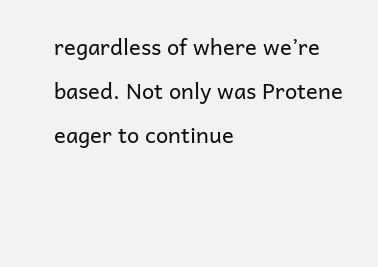regardless of where we’re based. Not only was Protene eager to continue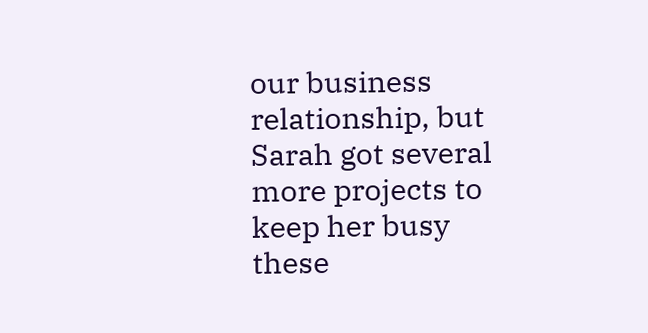our business relationship, but Sarah got several more projects to keep her busy these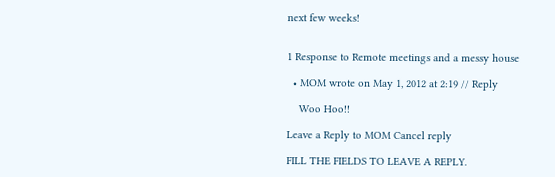next few weeks!


1 Response to Remote meetings and a messy house

  • MOM wrote on May 1, 2012 at 2:19 // Reply

    Woo Hoo!!

Leave a Reply to MOM Cancel reply

FILL THE FIELDS TO LEAVE A REPLY.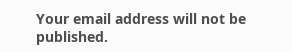Your email address will not be published.